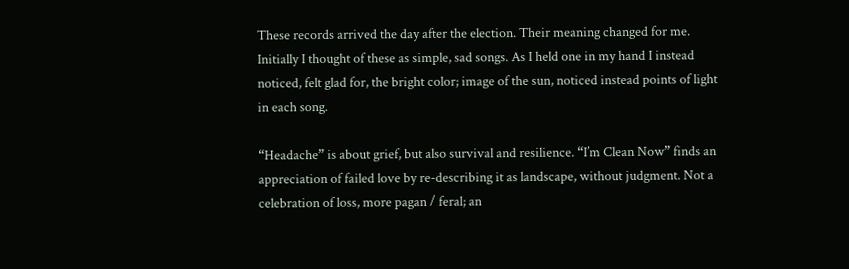These records arrived the day after the election. Their meaning changed for me. Initially I thought of these as simple, sad songs. As I held one in my hand I instead noticed, felt glad for, the bright color; image of the sun, noticed instead points of light in each song.

“Headache” is about grief, but also survival and resilience. “I’m Clean Now” finds an appreciation of failed love by re-describing it as landscape, without judgment. Not a celebration of loss, more pagan / feral; an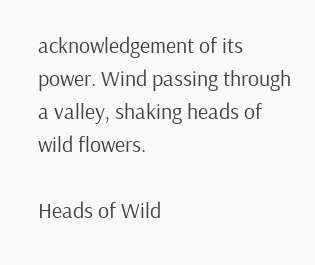acknowledgement of its power. Wind passing through a valley, shaking heads of wild flowers.

Heads of Wild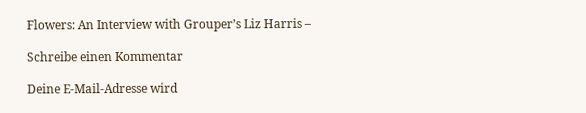Flowers: An Interview with Grouper’s Liz Harris –

Schreibe einen Kommentar

Deine E-Mail-Adresse wird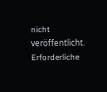nicht veröffentlicht. Erforderliche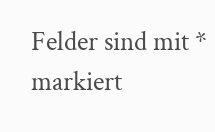Felder sind mit * markiert